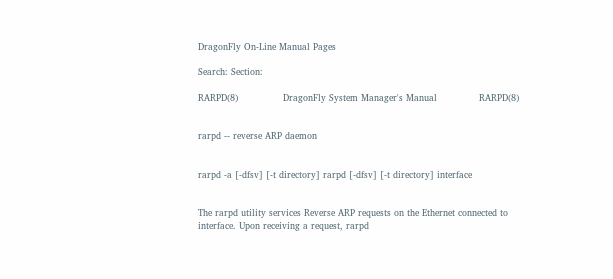DragonFly On-Line Manual Pages

Search: Section:

RARPD(8)               DragonFly System Manager's Manual              RARPD(8)


rarpd -- reverse ARP daemon


rarpd -a [-dfsv] [-t directory] rarpd [-dfsv] [-t directory] interface


The rarpd utility services Reverse ARP requests on the Ethernet connected to interface. Upon receiving a request, rarpd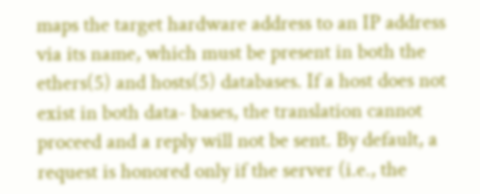maps the target hardware address to an IP address via its name, which must be present in both the ethers(5) and hosts(5) databases. If a host does not exist in both data- bases, the translation cannot proceed and a reply will not be sent. By default, a request is honored only if the server (i.e., the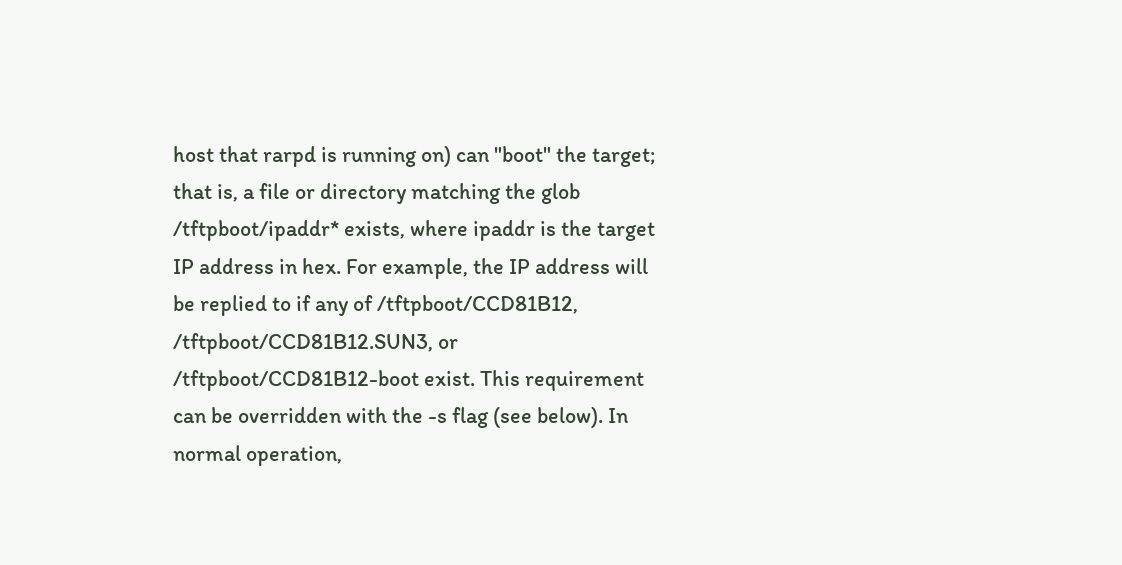host that rarpd is running on) can "boot" the target; that is, a file or directory matching the glob /tftpboot/ipaddr* exists, where ipaddr is the target IP address in hex. For example, the IP address will be replied to if any of /tftpboot/CCD81B12, /tftpboot/CCD81B12.SUN3, or /tftpboot/CCD81B12-boot exist. This requirement can be overridden with the -s flag (see below). In normal operation,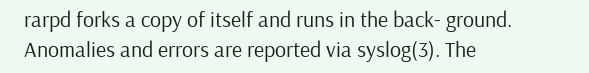rarpd forks a copy of itself and runs in the back- ground. Anomalies and errors are reported via syslog(3). The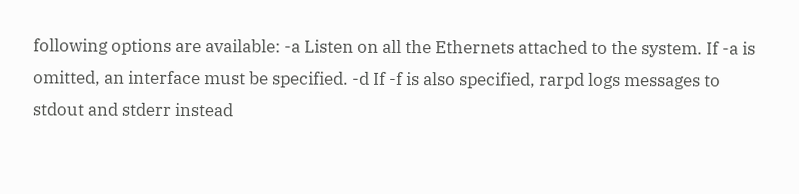following options are available: -a Listen on all the Ethernets attached to the system. If -a is omitted, an interface must be specified. -d If -f is also specified, rarpd logs messages to stdout and stderr instead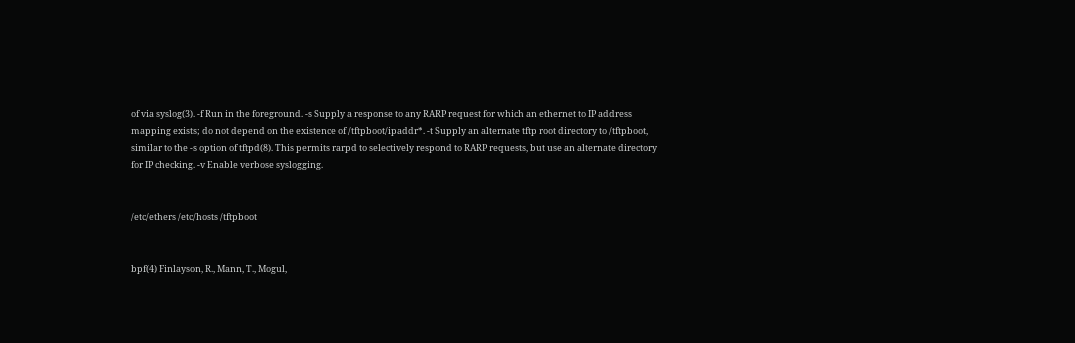of via syslog(3). -f Run in the foreground. -s Supply a response to any RARP request for which an ethernet to IP address mapping exists; do not depend on the existence of /tftpboot/ipaddr*. -t Supply an alternate tftp root directory to /tftpboot, similar to the -s option of tftpd(8). This permits rarpd to selectively respond to RARP requests, but use an alternate directory for IP checking. -v Enable verbose syslogging.


/etc/ethers /etc/hosts /tftpboot


bpf(4) Finlayson, R., Mann, T., Mogul,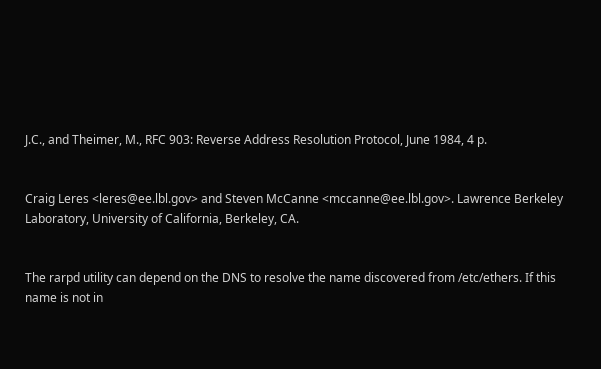J.C., and Theimer, M., RFC 903: Reverse Address Resolution Protocol, June 1984, 4 p.


Craig Leres <leres@ee.lbl.gov> and Steven McCanne <mccanne@ee.lbl.gov>. Lawrence Berkeley Laboratory, University of California, Berkeley, CA.


The rarpd utility can depend on the DNS to resolve the name discovered from /etc/ethers. If this name is not in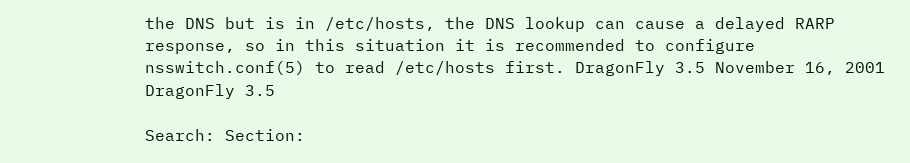the DNS but is in /etc/hosts, the DNS lookup can cause a delayed RARP response, so in this situation it is recommended to configure nsswitch.conf(5) to read /etc/hosts first. DragonFly 3.5 November 16, 2001 DragonFly 3.5

Search: Section: